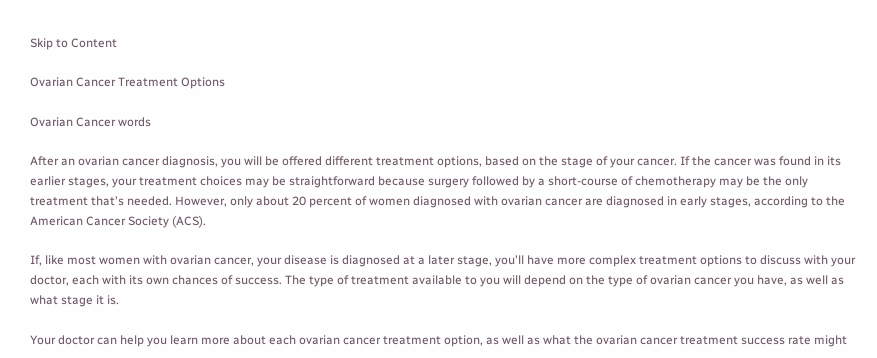Skip to Content

Ovarian Cancer Treatment Options

Ovarian Cancer words

After an ovarian cancer diagnosis, you will be offered different treatment options, based on the stage of your cancer. If the cancer was found in its earlier stages, your treatment choices may be straightforward because surgery followed by a short-course of chemotherapy may be the only treatment that's needed. However, only about 20 percent of women diagnosed with ovarian cancer are diagnosed in early stages, according to the American Cancer Society (ACS).

If, like most women with ovarian cancer, your disease is diagnosed at a later stage, you'll have more complex treatment options to discuss with your doctor, each with its own chances of success. The type of treatment available to you will depend on the type of ovarian cancer you have, as well as what stage it is.

Your doctor can help you learn more about each ovarian cancer treatment option, as well as what the ovarian cancer treatment success rate might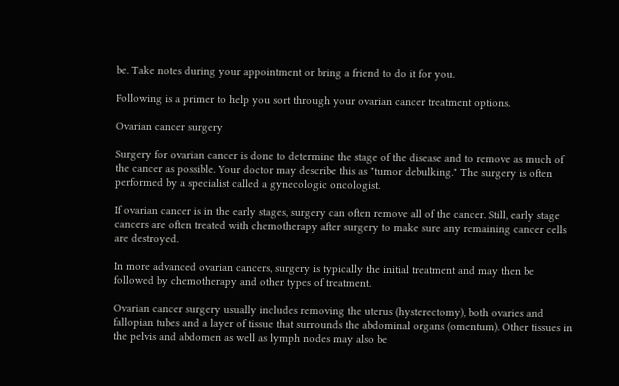be. Take notes during your appointment or bring a friend to do it for you.

Following is a primer to help you sort through your ovarian cancer treatment options.

Ovarian cancer surgery

Surgery for ovarian cancer is done to determine the stage of the disease and to remove as much of the cancer as possible. Your doctor may describe this as "tumor debulking." The surgery is often performed by a specialist called a gynecologic oncologist.

If ovarian cancer is in the early stages, surgery can often remove all of the cancer. Still, early stage cancers are often treated with chemotherapy after surgery to make sure any remaining cancer cells are destroyed.

In more advanced ovarian cancers, surgery is typically the initial treatment and may then be followed by chemotherapy and other types of treatment.

Ovarian cancer surgery usually includes removing the uterus (hysterectomy), both ovaries and fallopian tubes and a layer of tissue that surrounds the abdominal organs (omentum). Other tissues in the pelvis and abdomen as well as lymph nodes may also be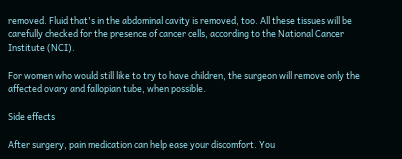removed. Fluid that's in the abdominal cavity is removed, too. All these tissues will be carefully checked for the presence of cancer cells, according to the National Cancer Institute (NCI).

For women who would still like to try to have children, the surgeon will remove only the affected ovary and fallopian tube, when possible.

Side effects

After surgery, pain medication can help ease your discomfort. You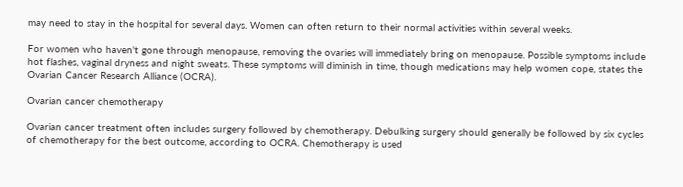may need to stay in the hospital for several days. Women can often return to their normal activities within several weeks.

For women who haven't gone through menopause, removing the ovaries will immediately bring on menopause. Possible symptoms include hot flashes, vaginal dryness and night sweats. These symptoms will diminish in time, though medications may help women cope, states the Ovarian Cancer Research Alliance (OCRA).

Ovarian cancer chemotherapy

Ovarian cancer treatment often includes surgery followed by chemotherapy. Debulking surgery should generally be followed by six cycles of chemotherapy for the best outcome, according to OCRA. Chemotherapy is used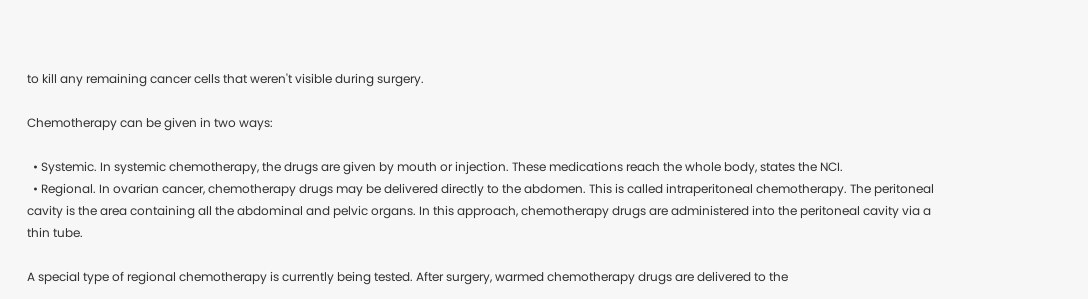to kill any remaining cancer cells that weren't visible during surgery.

Chemotherapy can be given in two ways:

  • Systemic. In systemic chemotherapy, the drugs are given by mouth or injection. These medications reach the whole body, states the NCI.
  • Regional. In ovarian cancer, chemotherapy drugs may be delivered directly to the abdomen. This is called intraperitoneal chemotherapy. The peritoneal cavity is the area containing all the abdominal and pelvic organs. In this approach, chemotherapy drugs are administered into the peritoneal cavity via a thin tube.

A special type of regional chemotherapy is currently being tested. After surgery, warmed chemotherapy drugs are delivered to the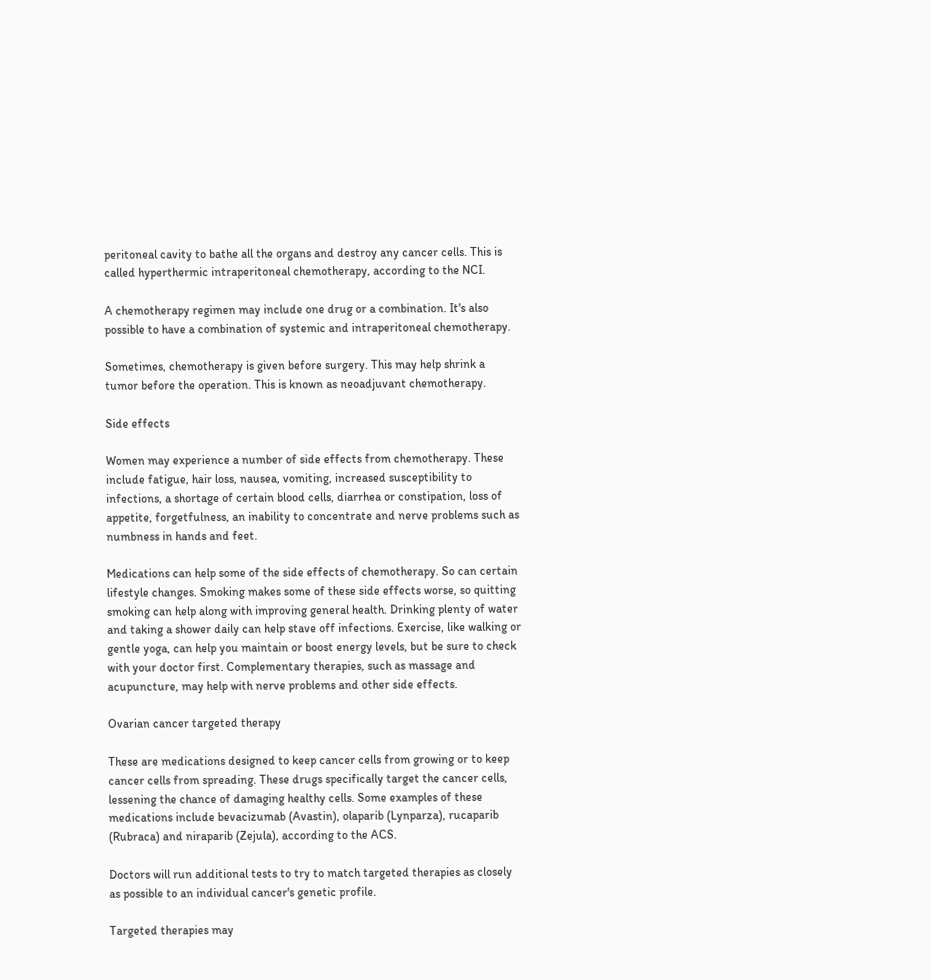peritoneal cavity to bathe all the organs and destroy any cancer cells. This is called hyperthermic intraperitoneal chemotherapy, according to the NCI.

A chemotherapy regimen may include one drug or a combination. It's also possible to have a combination of systemic and intraperitoneal chemotherapy.

Sometimes, chemotherapy is given before surgery. This may help shrink a tumor before the operation. This is known as neoadjuvant chemotherapy.

Side effects

Women may experience a number of side effects from chemotherapy. These include fatigue, hair loss, nausea, vomiting, increased susceptibility to infections, a shortage of certain blood cells, diarrhea or constipation, loss of appetite, forgetfulness, an inability to concentrate and nerve problems such as numbness in hands and feet.

Medications can help some of the side effects of chemotherapy. So can certain lifestyle changes. Smoking makes some of these side effects worse, so quitting smoking can help along with improving general health. Drinking plenty of water and taking a shower daily can help stave off infections. Exercise, like walking or gentle yoga, can help you maintain or boost energy levels, but be sure to check with your doctor first. Complementary therapies, such as massage and acupuncture, may help with nerve problems and other side effects.

Ovarian cancer targeted therapy

These are medications designed to keep cancer cells from growing or to keep cancer cells from spreading. These drugs specifically target the cancer cells, lessening the chance of damaging healthy cells. Some examples of these medications include bevacizumab (Avastin), olaparib (Lynparza), rucaparib (Rubraca) and niraparib (Zejula), according to the ACS.

Doctors will run additional tests to try to match targeted therapies as closely as possible to an individual cancer's genetic profile.

Targeted therapies may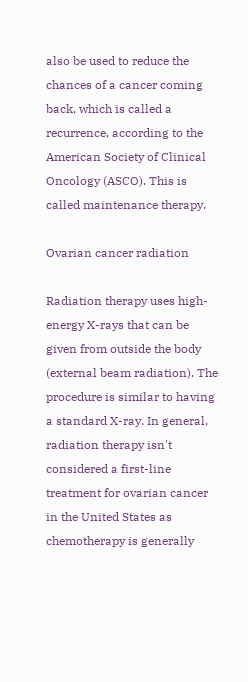also be used to reduce the chances of a cancer coming back, which is called a recurrence, according to the American Society of Clinical Oncology (ASCO). This is called maintenance therapy.

Ovarian cancer radiation

Radiation therapy uses high-energy X-rays that can be given from outside the body (external beam radiation). The procedure is similar to having a standard X-ray. In general, radiation therapy isn't considered a first-line treatment for ovarian cancer in the United States as chemotherapy is generally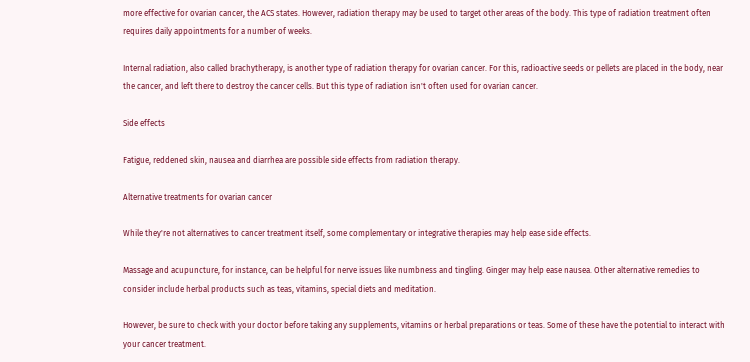more effective for ovarian cancer, the ACS states. However, radiation therapy may be used to target other areas of the body. This type of radiation treatment often requires daily appointments for a number of weeks.

Internal radiation, also called brachytherapy, is another type of radiation therapy for ovarian cancer. For this, radioactive seeds or pellets are placed in the body, near the cancer, and left there to destroy the cancer cells. But this type of radiation isn't often used for ovarian cancer.

Side effects

Fatigue, reddened skin, nausea and diarrhea are possible side effects from radiation therapy.

Alternative treatments for ovarian cancer

While they're not alternatives to cancer treatment itself, some complementary or integrative therapies may help ease side effects.

Massage and acupuncture, for instance, can be helpful for nerve issues like numbness and tingling. Ginger may help ease nausea. Other alternative remedies to consider include herbal products such as teas, vitamins, special diets and meditation.

However, be sure to check with your doctor before taking any supplements, vitamins or herbal preparations or teas. Some of these have the potential to interact with your cancer treatment.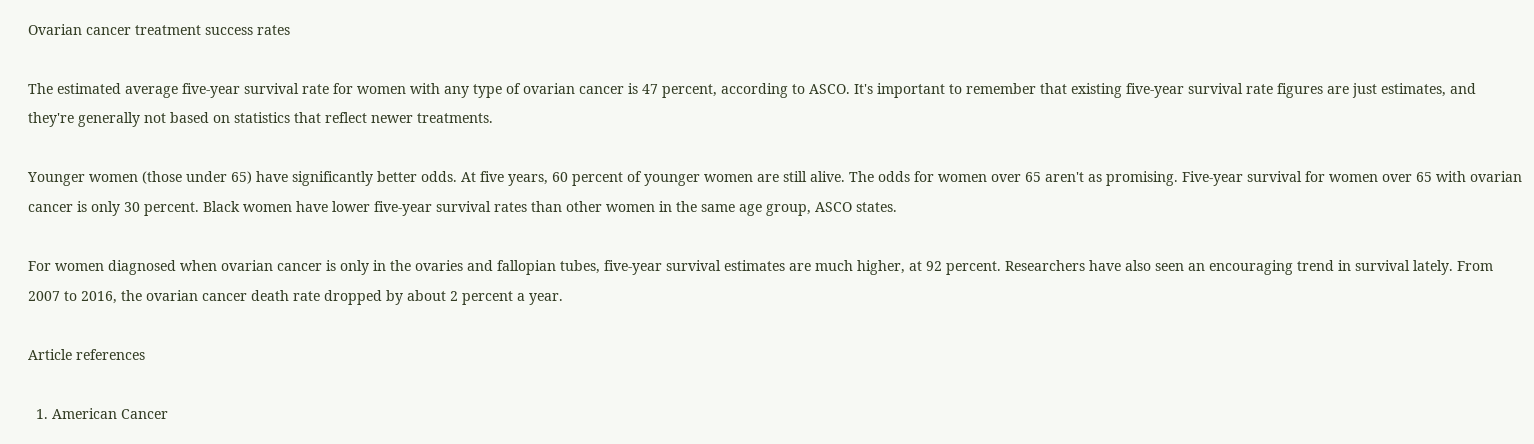Ovarian cancer treatment success rates

The estimated average five-year survival rate for women with any type of ovarian cancer is 47 percent, according to ASCO. It's important to remember that existing five-year survival rate figures are just estimates, and they're generally not based on statistics that reflect newer treatments.

Younger women (those under 65) have significantly better odds. At five years, 60 percent of younger women are still alive. The odds for women over 65 aren't as promising. Five-year survival for women over 65 with ovarian cancer is only 30 percent. Black women have lower five-year survival rates than other women in the same age group, ASCO states.

For women diagnosed when ovarian cancer is only in the ovaries and fallopian tubes, five-year survival estimates are much higher, at 92 percent. Researchers have also seen an encouraging trend in survival lately. From 2007 to 2016, the ovarian cancer death rate dropped by about 2 percent a year.

Article references

  1. American Cancer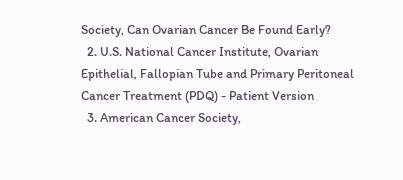Society, Can Ovarian Cancer Be Found Early?
  2. U.S. National Cancer Institute, Ovarian Epithelial, Fallopian Tube and Primary Peritoneal Cancer Treatment (PDQ) - Patient Version
  3. American Cancer Society,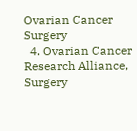Ovarian Cancer Surgery
  4. Ovarian Cancer Research Alliance, Surgery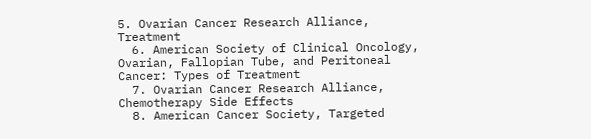5. Ovarian Cancer Research Alliance, Treatment
  6. American Society of Clinical Oncology, Ovarian, Fallopian Tube, and Peritoneal Cancer: Types of Treatment
  7. Ovarian Cancer Research Alliance, Chemotherapy Side Effects
  8. American Cancer Society, Targeted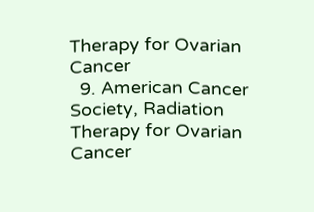Therapy for Ovarian Cancer
  9. American Cancer Society, Radiation Therapy for Ovarian Cancer